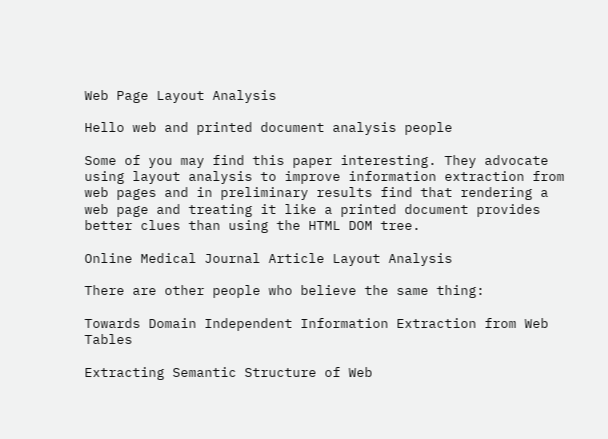Web Page Layout Analysis

Hello web and printed document analysis people

Some of you may find this paper interesting. They advocate using layout analysis to improve information extraction from web pages and in preliminary results find that rendering a web page and treating it like a printed document provides better clues than using the HTML DOM tree.

Online Medical Journal Article Layout Analysis

There are other people who believe the same thing:

Towards Domain Independent Information Extraction from Web Tables

Extracting Semantic Structure of Web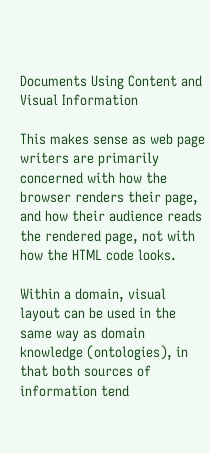Documents Using Content and Visual Information

This makes sense as web page writers are primarily concerned with how the browser renders their page, and how their audience reads the rendered page, not with how the HTML code looks.

Within a domain, visual layout can be used in the same way as domain knowledge (ontologies), in that both sources of information tend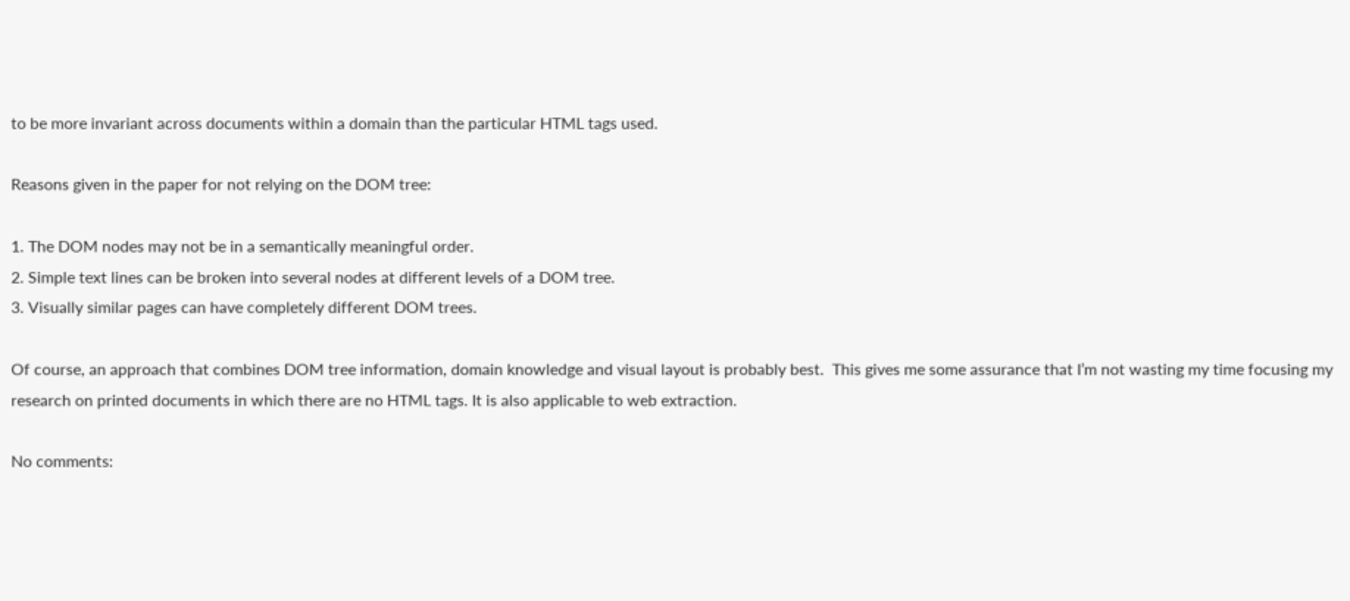to be more invariant across documents within a domain than the particular HTML tags used.

Reasons given in the paper for not relying on the DOM tree:

1. The DOM nodes may not be in a semantically meaningful order.
2. Simple text lines can be broken into several nodes at different levels of a DOM tree.
3. Visually similar pages can have completely different DOM trees.

Of course, an approach that combines DOM tree information, domain knowledge and visual layout is probably best.  This gives me some assurance that I’m not wasting my time focusing my research on printed documents in which there are no HTML tags. It is also applicable to web extraction.

No comments: